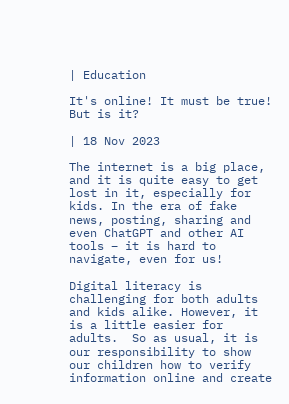| Education

It's online! It must be true! But is it?

| 18 Nov 2023

The internet is a big place, and it is quite easy to get lost in it, especially for kids. In the era of fake news, posting, sharing and even ChatGPT and other AI tools – it is hard to navigate, even for us!

Digital literacy is challenging for both adults and kids alike. However, it is a little easier for adults.  So as usual, it is our responsibility to show our children how to verify information online and create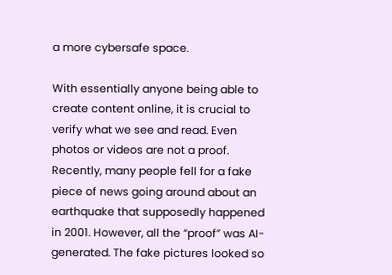a more cybersafe space.

With essentially anyone being able to create content online, it is crucial to verify what we see and read. Even photos or videos are not a proof.  Recently, many people fell for a fake piece of news going around about an earthquake that supposedly happened in 2001. However, all the “proof” was AI-generated. The fake pictures looked so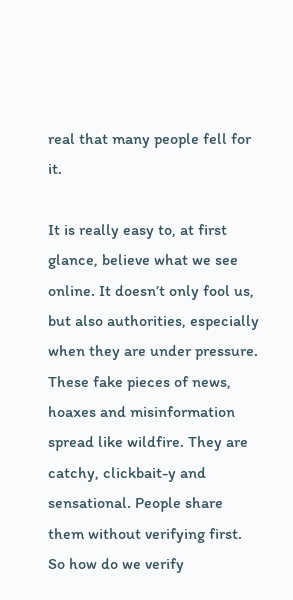real that many people fell for it.

It is really easy to, at first glance, believe what we see online. It doesn’t only fool us, but also authorities, especially when they are under pressure. These fake pieces of news, hoaxes and misinformation spread like wildfire. They are catchy, clickbait-y and sensational. People share them without verifying first. So how do we verify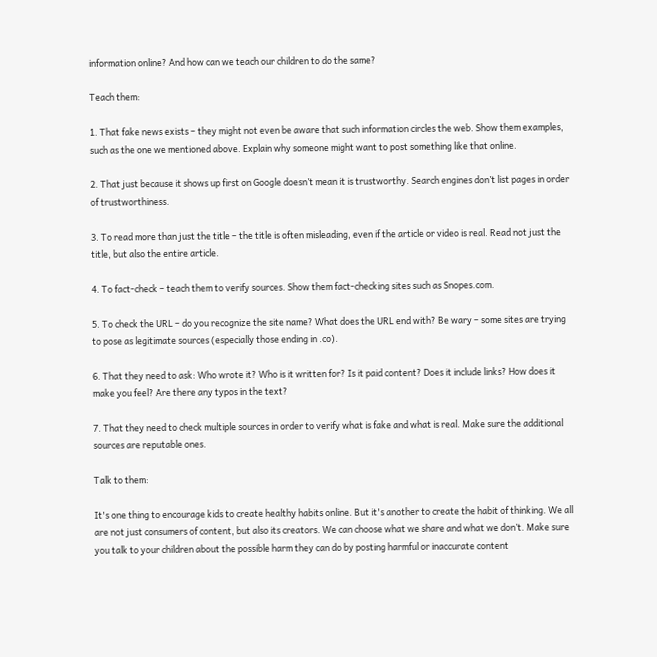information online? And how can we teach our children to do the same?

Teach them:

1. That fake news exists – they might not even be aware that such information circles the web. Show them examples, such as the one we mentioned above. Explain why someone might want to post something like that online.

2. That just because it shows up first on Google doesn’t mean it is trustworthy. Search engines don’t list pages in order of trustworthiness.

3. To read more than just the title – the title is often misleading, even if the article or video is real. Read not just the title, but also the entire article.

4. To fact-check – teach them to verify sources. Show them fact-checking sites such as Snopes.com.

5. To check the URL – do you recognize the site name? What does the URL end with? Be wary – some sites are trying to pose as legitimate sources (especially those ending in .co).

6. That they need to ask: Who wrote it? Who is it written for? Is it paid content? Does it include links? How does it make you feel? Are there any typos in the text?

7. That they need to check multiple sources in order to verify what is fake and what is real. Make sure the additional sources are reputable ones.

Talk to them:

It's one thing to encourage kids to create healthy habits online. But it's another to create the habit of thinking. We all are not just consumers of content, but also its creators. We can choose what we share and what we don’t. Make sure you talk to your children about the possible harm they can do by posting harmful or inaccurate content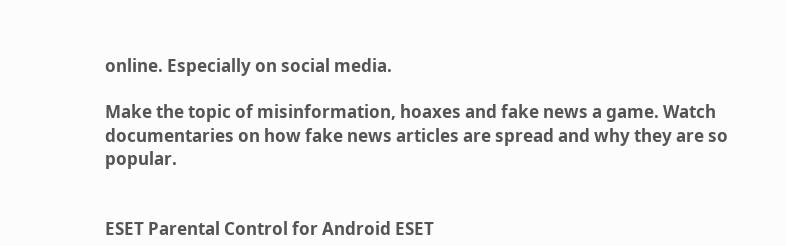online. Especially on social media.

Make the topic of misinformation, hoaxes and fake news a game. Watch documentaries on how fake news articles are spread and why they are so popular.


ESET Parental Control for Android ESET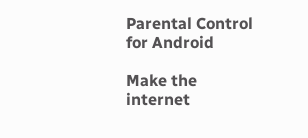Parental Control for Android

Make the internet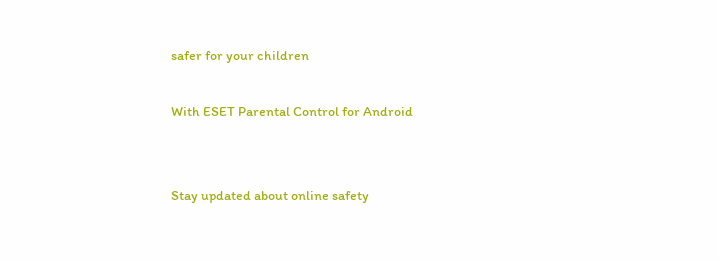safer for your children

With ESET Parental Control for Android


Stay updated about online safety